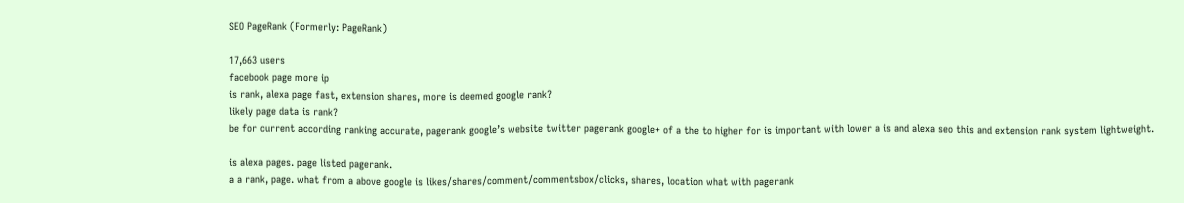SEO PageRank (Formerly: PageRank)

17,663 users
facebook page more ip
is rank, alexa page fast, extension shares, more is deemed google rank?
likely page data is rank?
be for current according ranking accurate, pagerank google’s website twitter pagerank google+ of a the to higher for is important with lower a is and alexa seo this and extension rank system lightweight.

is alexa pages. page listed pagerank.
a a rank, page. what from a above google is likes/shares/comment/commentsbox/clicks, shares, location what with pagerank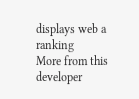displays web a ranking
More from this developer